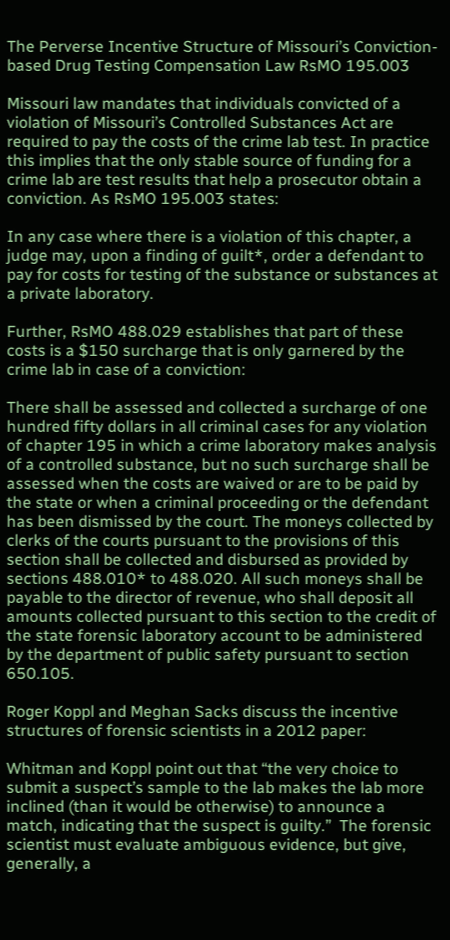The Perverse Incentive Structure of Missouri’s Conviction-based Drug Testing Compensation Law RsMO 195.003

Missouri law mandates that individuals convicted of a violation of Missouri’s Controlled Substances Act are required to pay the costs of the crime lab test. In practice this implies that the only stable source of funding for a crime lab are test results that help a prosecutor obtain a conviction. As RsMO 195.003 states:

In any case where there is a violation of this chapter, a judge may, upon a finding of guilt*, order a defendant to pay for costs for testing of the substance or substances at a private laboratory.

Further, RsMO 488.029 establishes that part of these costs is a $150 surcharge that is only garnered by the crime lab in case of a conviction:

There shall be assessed and collected a surcharge of one hundred fifty dollars in all criminal cases for any violation of chapter 195 in which a crime laboratory makes analysis of a controlled substance, but no such surcharge shall be assessed when the costs are waived or are to be paid by the state or when a criminal proceeding or the defendant has been dismissed by the court. The moneys collected by clerks of the courts pursuant to the provisions of this section shall be collected and disbursed as provided by sections 488.010* to 488.020. All such moneys shall be payable to the director of revenue, who shall deposit all amounts collected pursuant to this section to the credit of the state forensic laboratory account to be administered by the department of public safety pursuant to section 650.105.

Roger Koppl and Meghan Sacks discuss the incentive structures of forensic scientists in a 2012 paper:

Whitman and Koppl point out that “the very choice to submit a suspect’s sample to the lab makes the lab more inclined (than it would be otherwise) to announce a match, indicating that the suspect is guilty.”  The forensic scientist must evaluate ambiguous evidence, but give, generally, a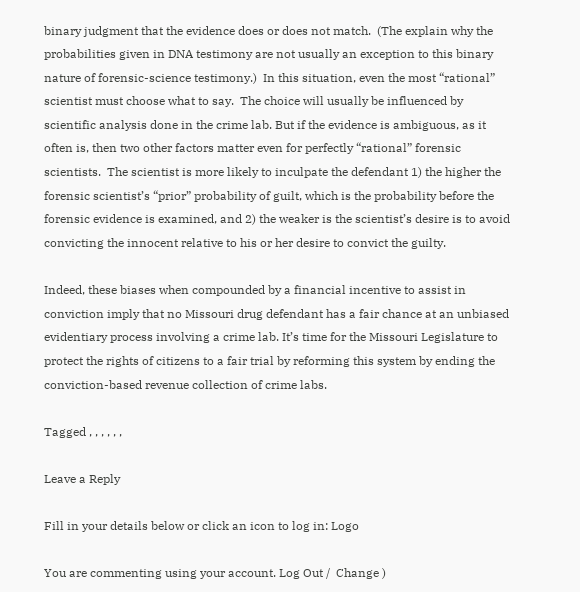binary judgment that the evidence does or does not match.  (The explain why the probabilities given in DNA testimony are not usually an exception to this binary nature of forensic-science testimony.)  In this situation, even the most “rational” scientist must choose what to say.  The choice will usually be influenced by scientific analysis done in the crime lab. But if the evidence is ambiguous, as it often is, then two other factors matter even for perfectly “rational” forensic scientists.  The scientist is more likely to inculpate the defendant 1) the higher the forensic scientist’s “prior” probability of guilt, which is the probability before the forensic evidence is examined, and 2) the weaker is the scientist’s desire is to avoid convicting the innocent relative to his or her desire to convict the guilty.

Indeed, these biases when compounded by a financial incentive to assist in conviction imply that no Missouri drug defendant has a fair chance at an unbiased evidentiary process involving a crime lab. It’s time for the Missouri Legislature to protect the rights of citizens to a fair trial by reforming this system by ending the conviction-based revenue collection of crime labs.

Tagged , , , , , ,

Leave a Reply

Fill in your details below or click an icon to log in: Logo

You are commenting using your account. Log Out /  Change )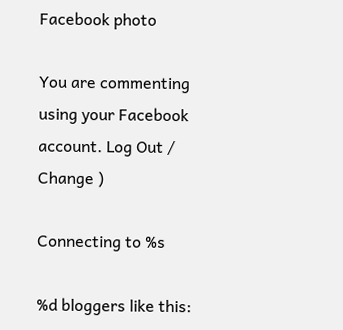Facebook photo

You are commenting using your Facebook account. Log Out /  Change )

Connecting to %s

%d bloggers like this: